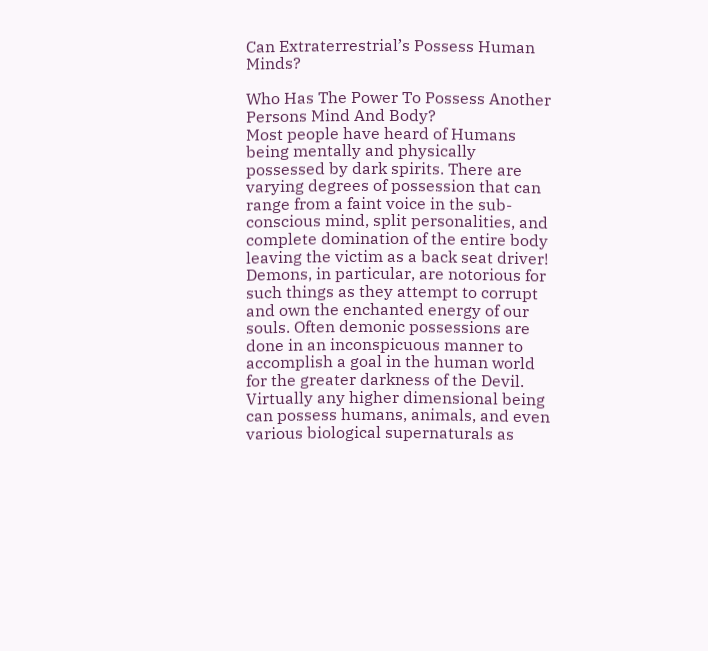Can Extraterrestrial’s Possess Human Minds?

Who Has The Power To Possess Another Persons Mind And Body?
Most people have heard of Humans being mentally and physically possessed by dark spirits. There are varying degrees of possession that can range from a faint voice in the sub-conscious mind, split personalities, and complete domination of the entire body leaving the victim as a back seat driver! Demons, in particular, are notorious for such things as they attempt to corrupt and own the enchanted energy of our souls. Often demonic possessions are done in an inconspicuous manner to accomplish a goal in the human world for the greater darkness of the Devil. Virtually any higher dimensional being can possess humans, animals, and even various biological supernaturals as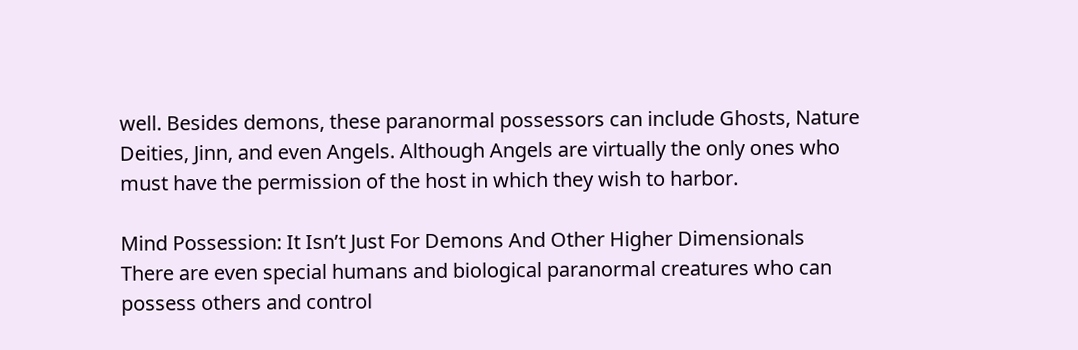well. Besides demons, these paranormal possessors can include Ghosts, Nature Deities, Jinn, and even Angels. Although Angels are virtually the only ones who must have the permission of the host in which they wish to harbor.

Mind Possession: It Isn’t Just For Demons And Other Higher Dimensionals
There are even special humans and biological paranormal creatures who can possess others and control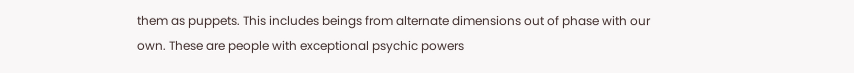them as puppets. This includes beings from alternate dimensions out of phase with our own. These are people with exceptional psychic powers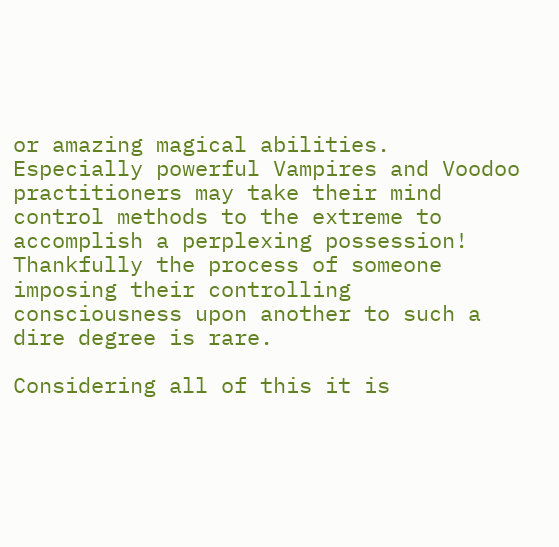or amazing magical abilities. Especially powerful Vampires and Voodoo practitioners may take their mind control methods to the extreme to accomplish a perplexing possession! Thankfully the process of someone imposing their controlling consciousness upon another to such a dire degree is rare.

Considering all of this it is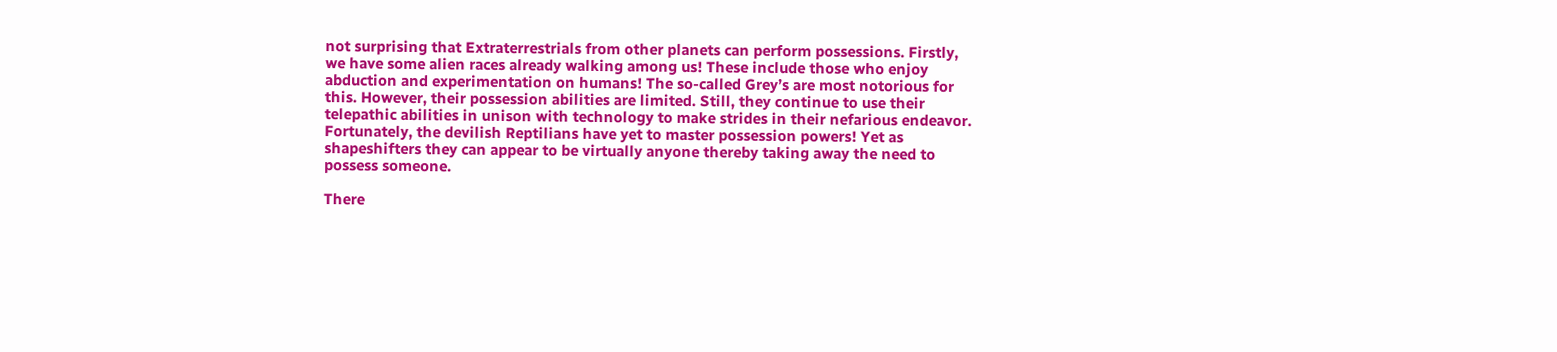not surprising that Extraterrestrials from other planets can perform possessions. Firstly, we have some alien races already walking among us! These include those who enjoy abduction and experimentation on humans! The so-called Grey’s are most notorious for this. However, their possession abilities are limited. Still, they continue to use their telepathic abilities in unison with technology to make strides in their nefarious endeavor. Fortunately, the devilish Reptilians have yet to master possession powers! Yet as shapeshifters they can appear to be virtually anyone thereby taking away the need to possess someone.

There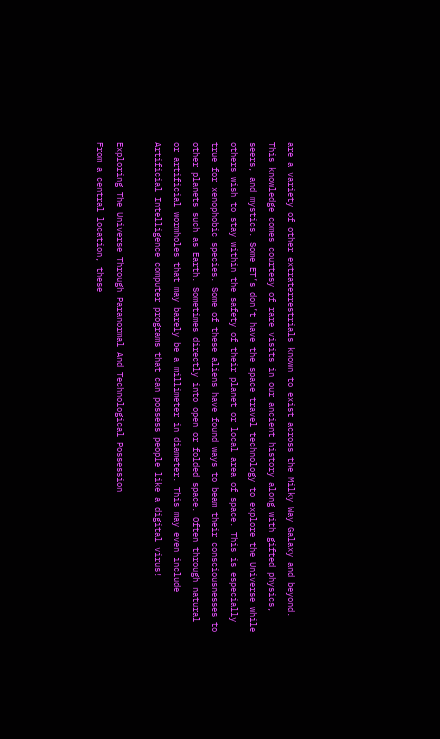are a variety of other extraterrestrials known to exist across the Milky Way Galaxy and beyond. This knowledge comes courtesy of rare visits in our ancient history along with gifted physics, seers, and mystics. Some ET’s don’t have the space travel technology to explore the Universe while others wish to stay within the safety of their planet or local area of space. This is especially true for xenophobic species. Some of these aliens have found ways to beam their consciousnesses to other planets such as Earth. Sometimes directly into open or folded space. Often through natural or artificial wormholes that may barely be a millimeter in diameter. This may even include Artificial Intelligence computer programs that can possess people like a digital virus!

Exploring The Universe Through Paranormal And Technological Possession
From a central location, these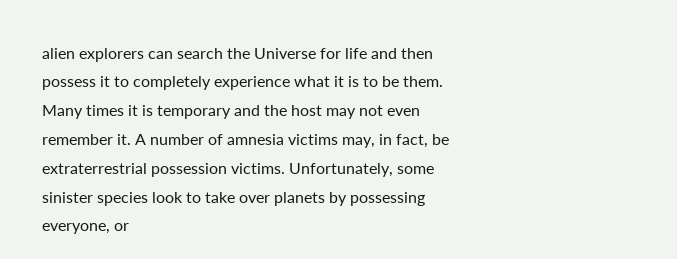alien explorers can search the Universe for life and then possess it to completely experience what it is to be them. Many times it is temporary and the host may not even remember it. A number of amnesia victims may, in fact, be extraterrestrial possession victims. Unfortunately, some sinister species look to take over planets by possessing everyone, or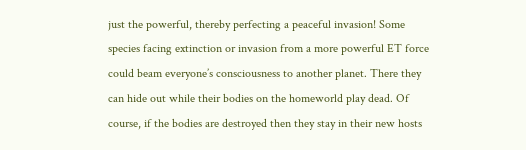just the powerful, thereby perfecting a peaceful invasion! Some species facing extinction or invasion from a more powerful ET force could beam everyone’s consciousness to another planet. There they can hide out while their bodies on the homeworld play dead. Of course, if the bodies are destroyed then they stay in their new hosts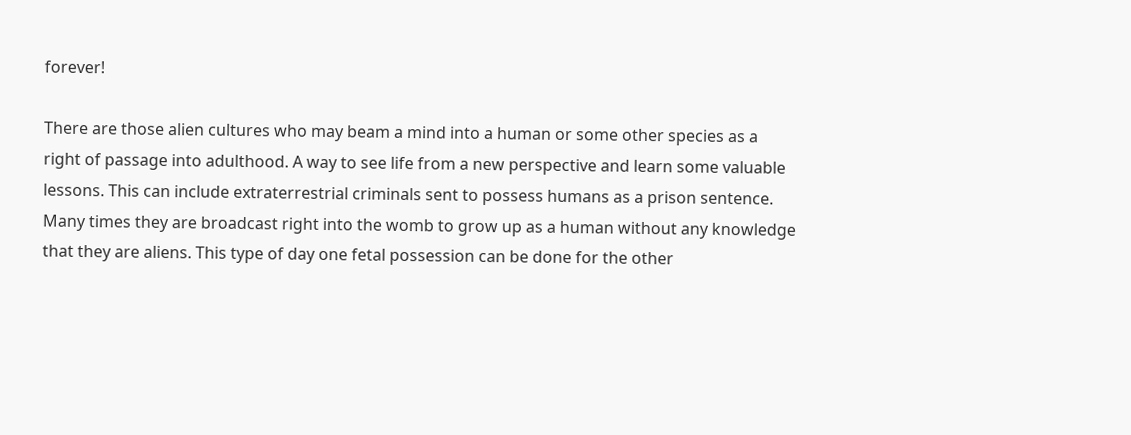forever!

There are those alien cultures who may beam a mind into a human or some other species as a right of passage into adulthood. A way to see life from a new perspective and learn some valuable lessons. This can include extraterrestrial criminals sent to possess humans as a prison sentence. Many times they are broadcast right into the womb to grow up as a human without any knowledge that they are aliens. This type of day one fetal possession can be done for the other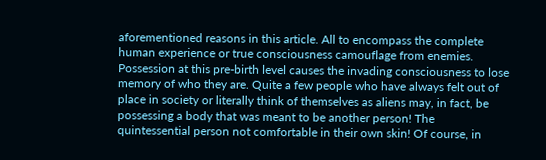aforementioned reasons in this article. All to encompass the complete human experience or true consciousness camouflage from enemies. Possession at this pre-birth level causes the invading consciousness to lose memory of who they are. Quite a few people who have always felt out of place in society or literally think of themselves as aliens may, in fact, be possessing a body that was meant to be another person! The quintessential person not comfortable in their own skin! Of course, in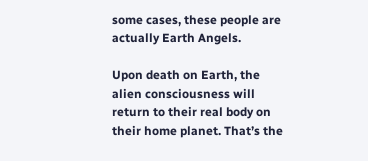some cases, these people are actually Earth Angels.

Upon death on Earth, the alien consciousness will return to their real body on their home planet. That’s the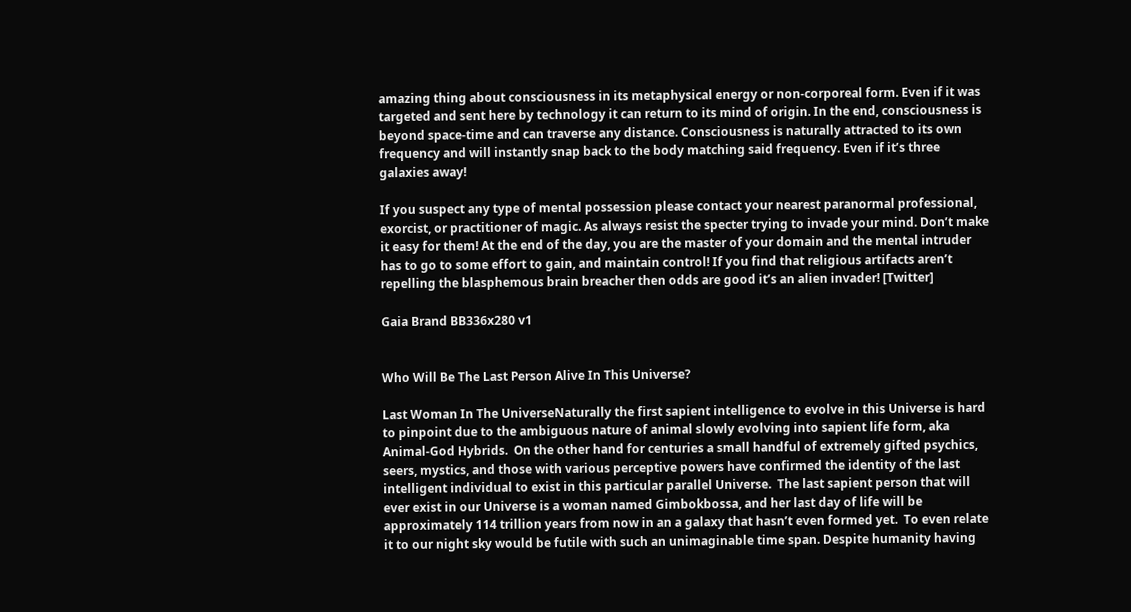amazing thing about consciousness in its metaphysical energy or non-corporeal form. Even if it was targeted and sent here by technology it can return to its mind of origin. In the end, consciousness is beyond space-time and can traverse any distance. Consciousness is naturally attracted to its own frequency and will instantly snap back to the body matching said frequency. Even if it’s three galaxies away!

If you suspect any type of mental possession please contact your nearest paranormal professional, exorcist, or practitioner of magic. As always resist the specter trying to invade your mind. Don’t make it easy for them! At the end of the day, you are the master of your domain and the mental intruder has to go to some effort to gain, and maintain control! If you find that religious artifacts aren’t repelling the blasphemous brain breacher then odds are good it’s an alien invader! [Twitter]

Gaia Brand BB336x280 v1


Who Will Be The Last Person Alive In This Universe?

Last Woman In The UniverseNaturally the first sapient intelligence to evolve in this Universe is hard to pinpoint due to the ambiguous nature of animal slowly evolving into sapient life form, aka Animal-God Hybrids.  On the other hand for centuries a small handful of extremely gifted psychics, seers, mystics, and those with various perceptive powers have confirmed the identity of the last intelligent individual to exist in this particular parallel Universe.  The last sapient person that will ever exist in our Universe is a woman named Gimbokbossa, and her last day of life will be approximately 114 trillion years from now in an a galaxy that hasn’t even formed yet.  To even relate it to our night sky would be futile with such an unimaginable time span. Despite humanity having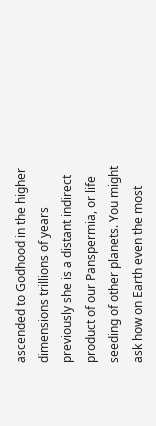ascended to Godhood in the higher dimensions trillions of years previously she is a distant indirect product of our Panspermia, or life seeding of other planets. You might ask how on Earth even the most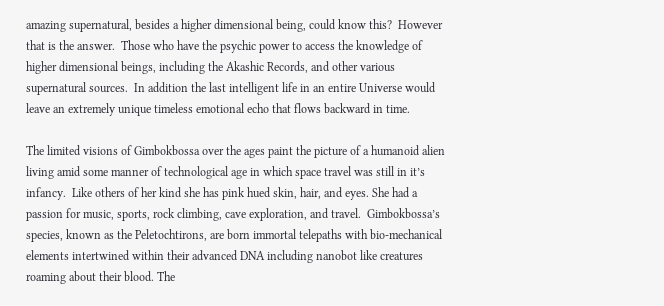amazing supernatural, besides a higher dimensional being, could know this?  However that is the answer.  Those who have the psychic power to access the knowledge of higher dimensional beings, including the Akashic Records, and other various supernatural sources.  In addition the last intelligent life in an entire Universe would leave an extremely unique timeless emotional echo that flows backward in time.

The limited visions of Gimbokbossa over the ages paint the picture of a humanoid alien living amid some manner of technological age in which space travel was still in it’s infancy.  Like others of her kind she has pink hued skin, hair, and eyes. She had a passion for music, sports, rock climbing, cave exploration, and travel.  Gimbokbossa’s species, known as the Peletochtirons, are born immortal telepaths with bio-mechanical elements intertwined within their advanced DNA including nanobot like creatures roaming about their blood. The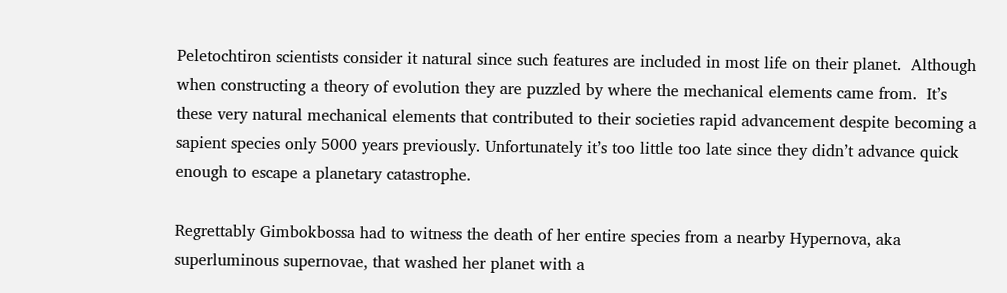Peletochtiron scientists consider it natural since such features are included in most life on their planet.  Although when constructing a theory of evolution they are puzzled by where the mechanical elements came from.  It’s these very natural mechanical elements that contributed to their societies rapid advancement despite becoming a sapient species only 5000 years previously. Unfortunately it’s too little too late since they didn’t advance quick enough to escape a planetary catastrophe.

Regrettably Gimbokbossa had to witness the death of her entire species from a nearby Hypernova, aka superluminous supernovae, that washed her planet with a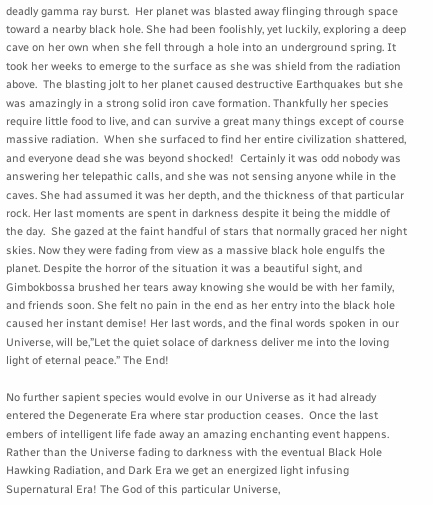deadly gamma ray burst.  Her planet was blasted away flinging through space toward a nearby black hole. She had been foolishly, yet luckily, exploring a deep cave on her own when she fell through a hole into an underground spring. It took her weeks to emerge to the surface as she was shield from the radiation above.  The blasting jolt to her planet caused destructive Earthquakes but she was amazingly in a strong solid iron cave formation. Thankfully her species require little food to live, and can survive a great many things except of course massive radiation.  When she surfaced to find her entire civilization shattered, and everyone dead she was beyond shocked!  Certainly it was odd nobody was answering her telepathic calls, and she was not sensing anyone while in the caves. She had assumed it was her depth, and the thickness of that particular rock. Her last moments are spent in darkness despite it being the middle of the day.  She gazed at the faint handful of stars that normally graced her night skies. Now they were fading from view as a massive black hole engulfs the planet. Despite the horror of the situation it was a beautiful sight, and Gimbokbossa brushed her tears away knowing she would be with her family, and friends soon. She felt no pain in the end as her entry into the black hole caused her instant demise! Her last words, and the final words spoken in our Universe, will be,”Let the quiet solace of darkness deliver me into the loving light of eternal peace.” The End!

No further sapient species would evolve in our Universe as it had already entered the Degenerate Era where star production ceases.  Once the last embers of intelligent life fade away an amazing enchanting event happens.  Rather than the Universe fading to darkness with the eventual Black Hole Hawking Radiation, and Dark Era we get an energized light infusing Supernatural Era! The God of this particular Universe,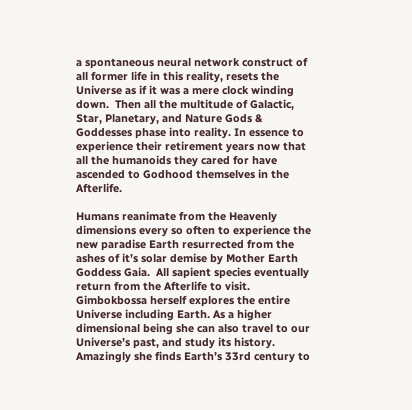a spontaneous neural network construct of all former life in this reality, resets the Universe as if it was a mere clock winding down.  Then all the multitude of Galactic, Star, Planetary, and Nature Gods & Goddesses phase into reality. In essence to experience their retirement years now that all the humanoids they cared for have ascended to Godhood themselves in the Afterlife.

Humans reanimate from the Heavenly dimensions every so often to experience the new paradise Earth resurrected from the ashes of it’s solar demise by Mother Earth Goddess Gaia.  All sapient species eventually return from the Afterlife to visit. Gimbokbossa herself explores the entire Universe including Earth. As a higher dimensional being she can also travel to our Universe’s past, and study its history.  Amazingly she finds Earth’s 33rd century to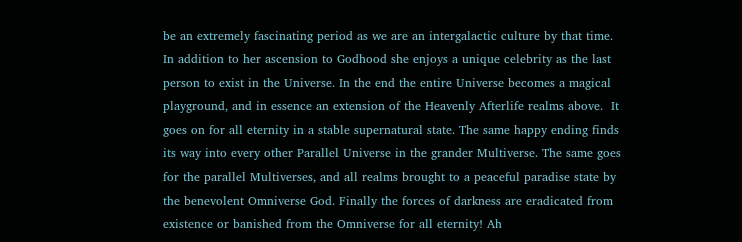be an extremely fascinating period as we are an intergalactic culture by that time. In addition to her ascension to Godhood she enjoys a unique celebrity as the last person to exist in the Universe. In the end the entire Universe becomes a magical playground, and in essence an extension of the Heavenly Afterlife realms above.  It goes on for all eternity in a stable supernatural state. The same happy ending finds its way into every other Parallel Universe in the grander Multiverse. The same goes for the parallel Multiverses, and all realms brought to a peaceful paradise state by the benevolent Omniverse God. Finally the forces of darkness are eradicated from existence or banished from the Omniverse for all eternity! Ah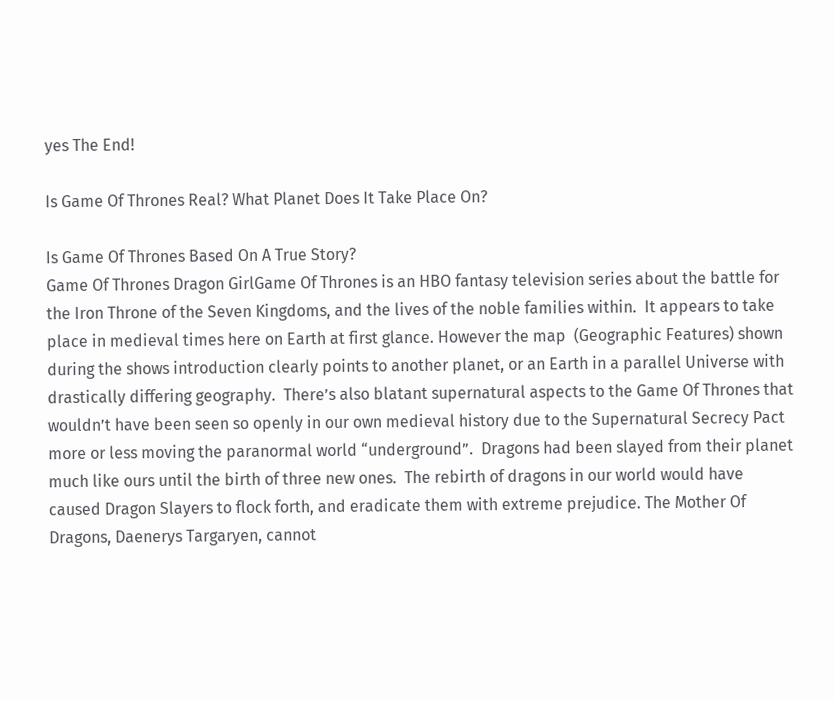yes The End!

Is Game Of Thrones Real? What Planet Does It Take Place On?

Is Game Of Thrones Based On A True Story?
Game Of Thrones Dragon GirlGame Of Thrones is an HBO fantasy television series about the battle for the Iron Throne of the Seven Kingdoms, and the lives of the noble families within.  It appears to take place in medieval times here on Earth at first glance. However the map  (Geographic Features) shown during the shows introduction clearly points to another planet, or an Earth in a parallel Universe with drastically differing geography.  There’s also blatant supernatural aspects to the Game Of Thrones that wouldn’t have been seen so openly in our own medieval history due to the Supernatural Secrecy Pact more or less moving the paranormal world “underground”.  Dragons had been slayed from their planet much like ours until the birth of three new ones.  The rebirth of dragons in our world would have caused Dragon Slayers to flock forth, and eradicate them with extreme prejudice. The Mother Of Dragons, Daenerys Targaryen, cannot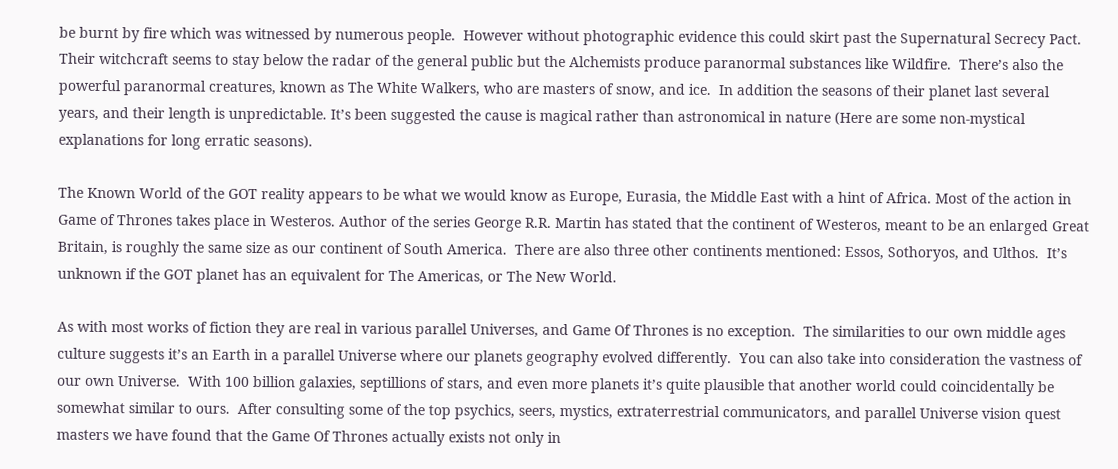be burnt by fire which was witnessed by numerous people.  However without photographic evidence this could skirt past the Supernatural Secrecy Pact. Their witchcraft seems to stay below the radar of the general public but the Alchemists produce paranormal substances like Wildfire.  There’s also the powerful paranormal creatures, known as The White Walkers, who are masters of snow, and ice.  In addition the seasons of their planet last several years, and their length is unpredictable. It’s been suggested the cause is magical rather than astronomical in nature (Here are some non-mystical explanations for long erratic seasons).

The Known World of the GOT reality appears to be what we would know as Europe, Eurasia, the Middle East with a hint of Africa. Most of the action in Game of Thrones takes place in Westeros. Author of the series George R.R. Martin has stated that the continent of Westeros, meant to be an enlarged Great Britain, is roughly the same size as our continent of South America.  There are also three other continents mentioned: Essos, Sothoryos, and Ulthos.  It’s unknown if the GOT planet has an equivalent for The Americas, or The New World.

As with most works of fiction they are real in various parallel Universes, and Game Of Thrones is no exception.  The similarities to our own middle ages culture suggests it’s an Earth in a parallel Universe where our planets geography evolved differently.  You can also take into consideration the vastness of our own Universe.  With 100 billion galaxies, septillions of stars, and even more planets it’s quite plausible that another world could coincidentally be somewhat similar to ours.  After consulting some of the top psychics, seers, mystics, extraterrestrial communicators, and parallel Universe vision quest masters we have found that the Game Of Thrones actually exists not only in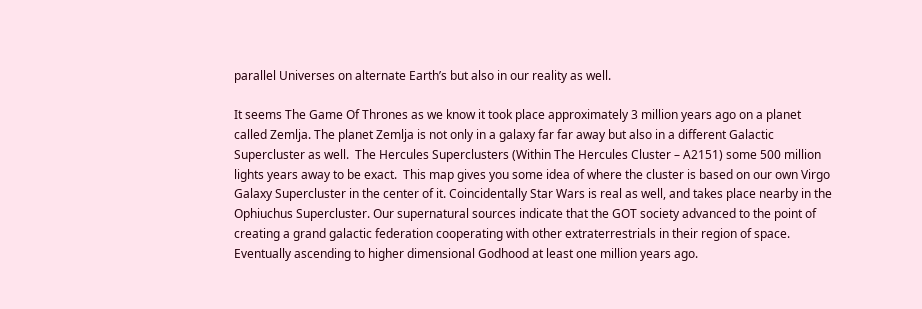parallel Universes on alternate Earth’s but also in our reality as well.

It seems The Game Of Thrones as we know it took place approximately 3 million years ago on a planet called Zemlja. The planet Zemlja is not only in a galaxy far far away but also in a different Galactic Supercluster as well.  The Hercules Superclusters (Within The Hercules Cluster – A2151) some 500 million lights years away to be exact.  This map gives you some idea of where the cluster is based on our own Virgo Galaxy Supercluster in the center of it. Coincidentally Star Wars is real as well, and takes place nearby in the Ophiuchus Supercluster. Our supernatural sources indicate that the GOT society advanced to the point of creating a grand galactic federation cooperating with other extraterrestrials in their region of space.  Eventually ascending to higher dimensional Godhood at least one million years ago.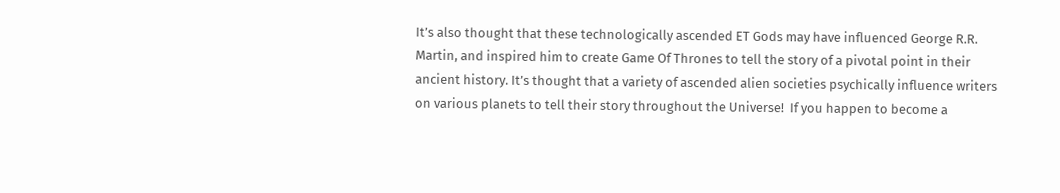It’s also thought that these technologically ascended ET Gods may have influenced George R.R. Martin, and inspired him to create Game Of Thrones to tell the story of a pivotal point in their ancient history. It’s thought that a variety of ascended alien societies psychically influence writers on various planets to tell their story throughout the Universe!  If you happen to become a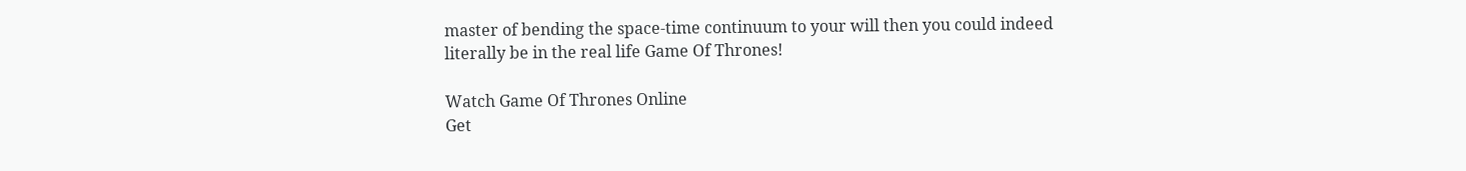master of bending the space-time continuum to your will then you could indeed literally be in the real life Game Of Thrones!

Watch Game Of Thrones Online
Get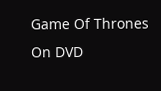Game Of Thrones On DVD